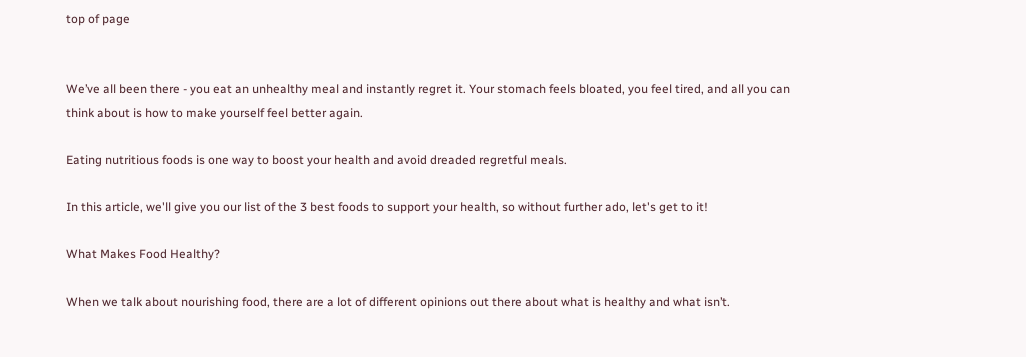top of page


We’ve all been there - you eat an unhealthy meal and instantly regret it. Your stomach feels bloated, you feel tired, and all you can think about is how to make yourself feel better again.

Eating nutritious foods is one way to boost your health and avoid dreaded regretful meals.

In this article, we'll give you our list of the 3 best foods to support your health, so without further ado, let's get to it!

What Makes Food Healthy?

When we talk about nourishing food, there are a lot of different opinions out there about what is healthy and what isn’t.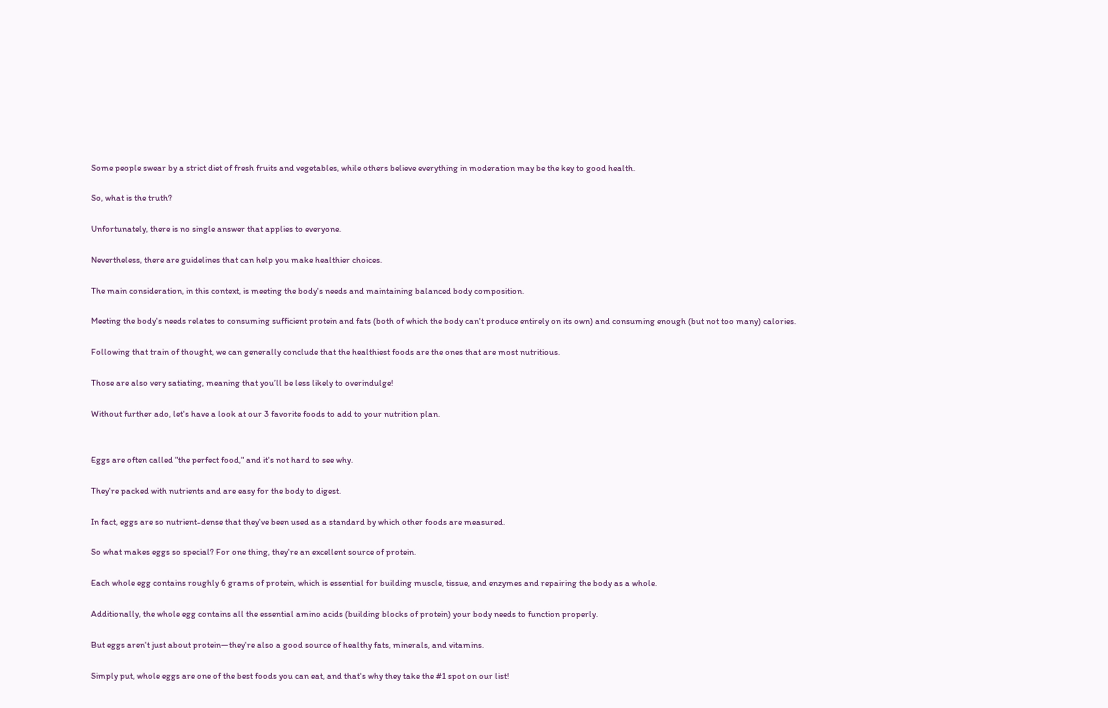Some people swear by a strict diet of fresh fruits and vegetables, while others believe everything in moderation may be the key to good health.

So, what is the truth?

Unfortunately, there is no single answer that applies to everyone.

Nevertheless, there are guidelines that can help you make healthier choices.

The main consideration, in this context, is meeting the body's needs and maintaining balanced body composition.

Meeting the body's needs relates to consuming sufficient protein and fats (both of which the body can't produce entirely on its own) and consuming enough (but not too many) calories.

Following that train of thought, we can generally conclude that the healthiest foods are the ones that are most nutritious.

Those are also very satiating, meaning that you’ll be less likely to overindulge!

Without further ado, let's have a look at our 3 favorite foods to add to your nutrition plan.


Eggs are often called "the perfect food," and it's not hard to see why.

They're packed with nutrients and are easy for the body to digest.

In fact, eggs are so nutrient-dense that they've been used as a standard by which other foods are measured.

So what makes eggs so special? For one thing, they're an excellent source of protein.

Each whole egg contains roughly 6 grams of protein, which is essential for building muscle, tissue, and enzymes and repairing the body as a whole.

Additionally, the whole egg contains all the essential amino acids (building blocks of protein) your body needs to function properly.

But eggs aren't just about protein—they're also a good source of healthy fats, minerals, and vitamins.

Simply put, whole eggs are one of the best foods you can eat, and that's why they take the #1 spot on our list!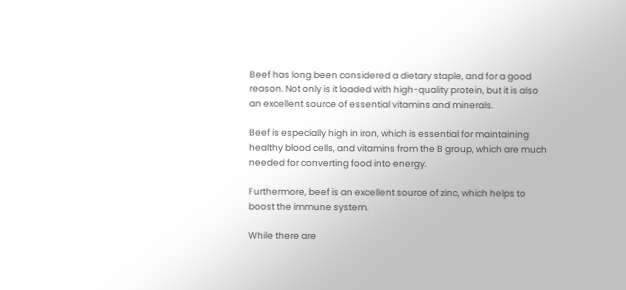Beef has long been considered a dietary staple, and for a good reason. Not only is it loaded with high-quality protein, but it is also an excellent source of essential vitamins and minerals.

Beef is especially high in iron, which is essential for maintaining healthy blood cells, and vitamins from the B group, which are much needed for converting food into energy.

Furthermore, beef is an excellent source of zinc, which helps to boost the immune system.

While there are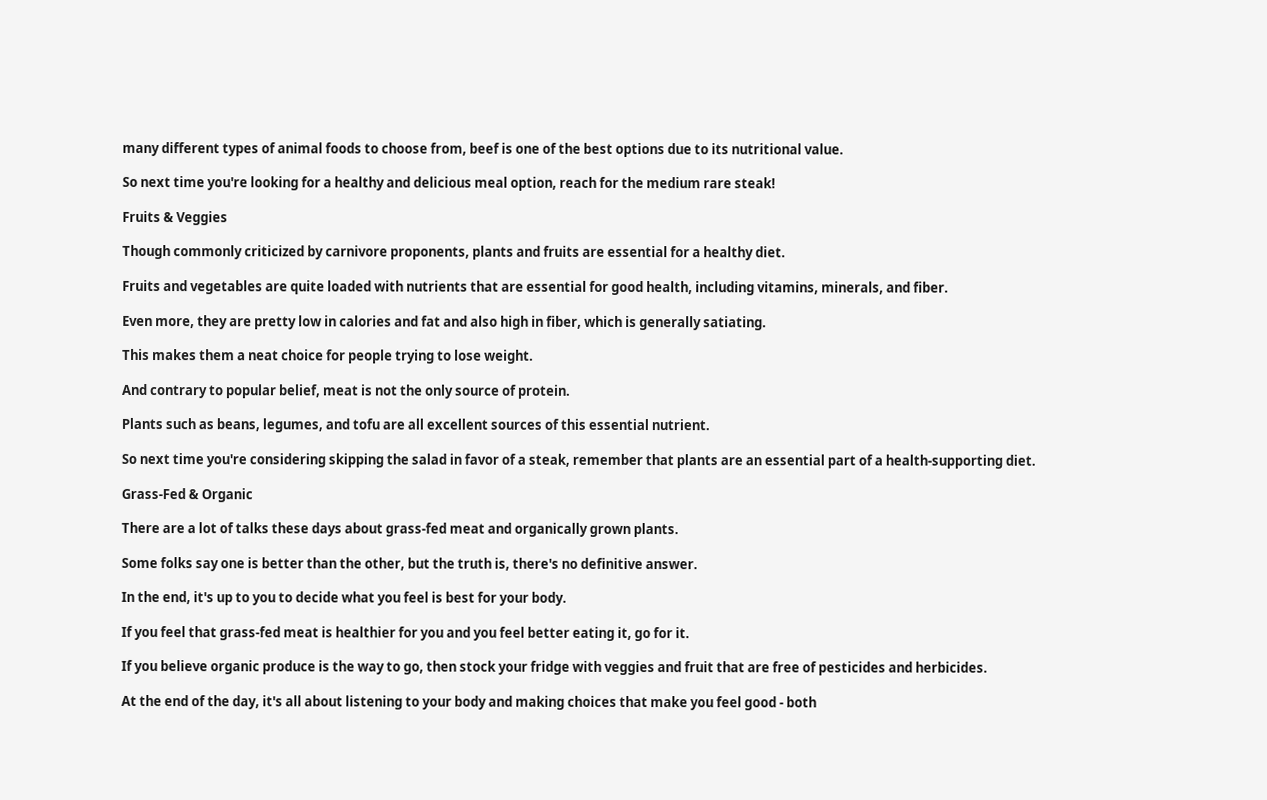many different types of animal foods to choose from, beef is one of the best options due to its nutritional value.

So next time you're looking for a healthy and delicious meal option, reach for the medium rare steak!

Fruits & Veggies

Though commonly criticized by carnivore proponents, plants and fruits are essential for a healthy diet.

Fruits and vegetables are quite loaded with nutrients that are essential for good health, including vitamins, minerals, and fiber.

Even more, they are pretty low in calories and fat and also high in fiber, which is generally satiating.

This makes them a neat choice for people trying to lose weight.

And contrary to popular belief, meat is not the only source of protein.

Plants such as beans, legumes, and tofu are all excellent sources of this essential nutrient.

So next time you're considering skipping the salad in favor of a steak, remember that plants are an essential part of a health-supporting diet.

Grass-Fed & Organic

There are a lot of talks these days about grass-fed meat and organically grown plants.

Some folks say one is better than the other, but the truth is, there's no definitive answer.

In the end, it's up to you to decide what you feel is best for your body.

If you feel that grass-fed meat is healthier for you and you feel better eating it, go for it.

If you believe organic produce is the way to go, then stock your fridge with veggies and fruit that are free of pesticides and herbicides.

At the end of the day, it's all about listening to your body and making choices that make you feel good - both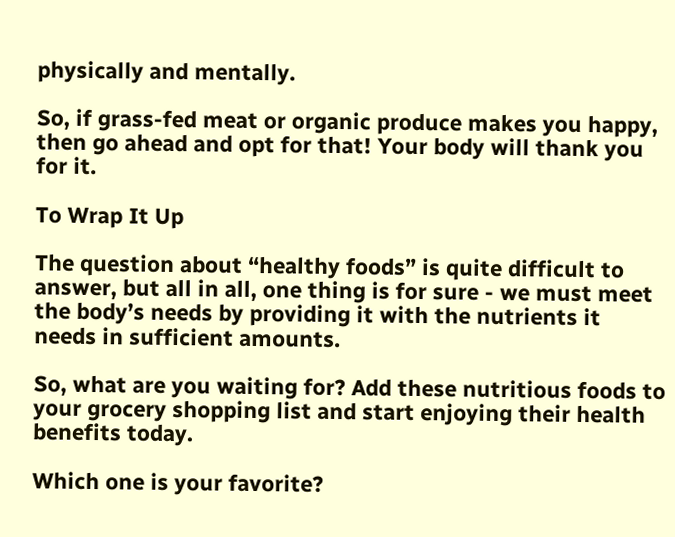physically and mentally.

So, if grass-fed meat or organic produce makes you happy, then go ahead and opt for that! Your body will thank you for it.

To Wrap It Up

The question about “healthy foods” is quite difficult to answer, but all in all, one thing is for sure - we must meet the body’s needs by providing it with the nutrients it needs in sufficient amounts.

So, what are you waiting for? Add these nutritious foods to your grocery shopping list and start enjoying their health benefits today.

Which one is your favorite?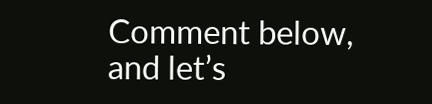Comment below, and let’s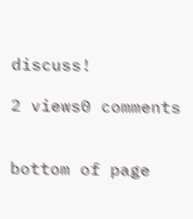discuss!

2 views0 comments


bottom of page